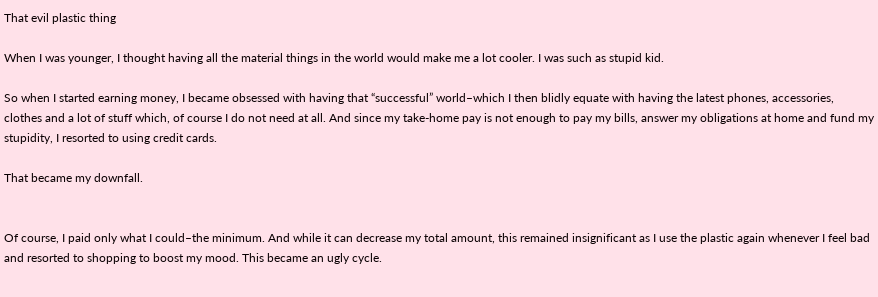That evil plastic thing

When I was younger, I thought having all the material things in the world would make me a lot cooler. I was such as stupid kid.

So when I started earning money, I became obsessed with having that “successful” world–which I then blidly equate with having the latest phones, accessories, clothes and a lot of stuff which, of course I do not need at all. And since my take-home pay is not enough to pay my bills, answer my obligations at home and fund my stupidity, I resorted to using credit cards.

That became my downfall.


Of course, I paid only what I could–the minimum. And while it can decrease my total amount, this remained insignificant as I use the plastic again whenever I feel bad and resorted to shopping to boost my mood. This became an ugly cycle.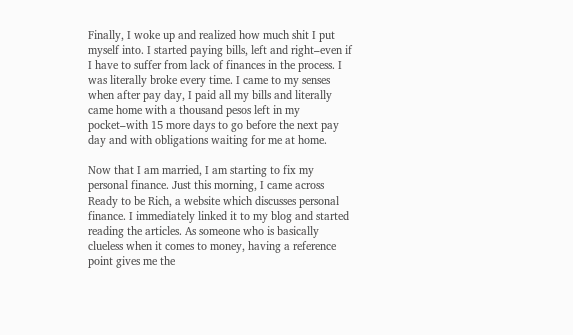Finally, I woke up and realized how much shit I put myself into. I started paying bills, left and right–even if I have to suffer from lack of finances in the process. I was literally broke every time. I came to my senses when after pay day, I paid all my bills and literally came home with a thousand pesos left in my pocket–with 15 more days to go before the next pay day and with obligations waiting for me at home.

Now that I am married, I am starting to fix my personal finance. Just this morning, I came across Ready to be Rich, a website which discusses personal finance. I immediately linked it to my blog and started reading the articles. As someone who is basically clueless when it comes to money, having a reference point gives me the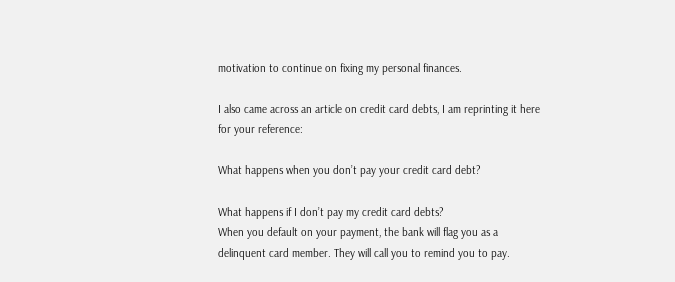motivation to continue on fixing my personal finances.

I also came across an article on credit card debts, I am reprinting it here for your reference:

What happens when you don’t pay your credit card debt?

What happens if I don’t pay my credit card debts?
When you default on your payment, the bank will flag you as a delinquent card member. They will call you to remind you to pay.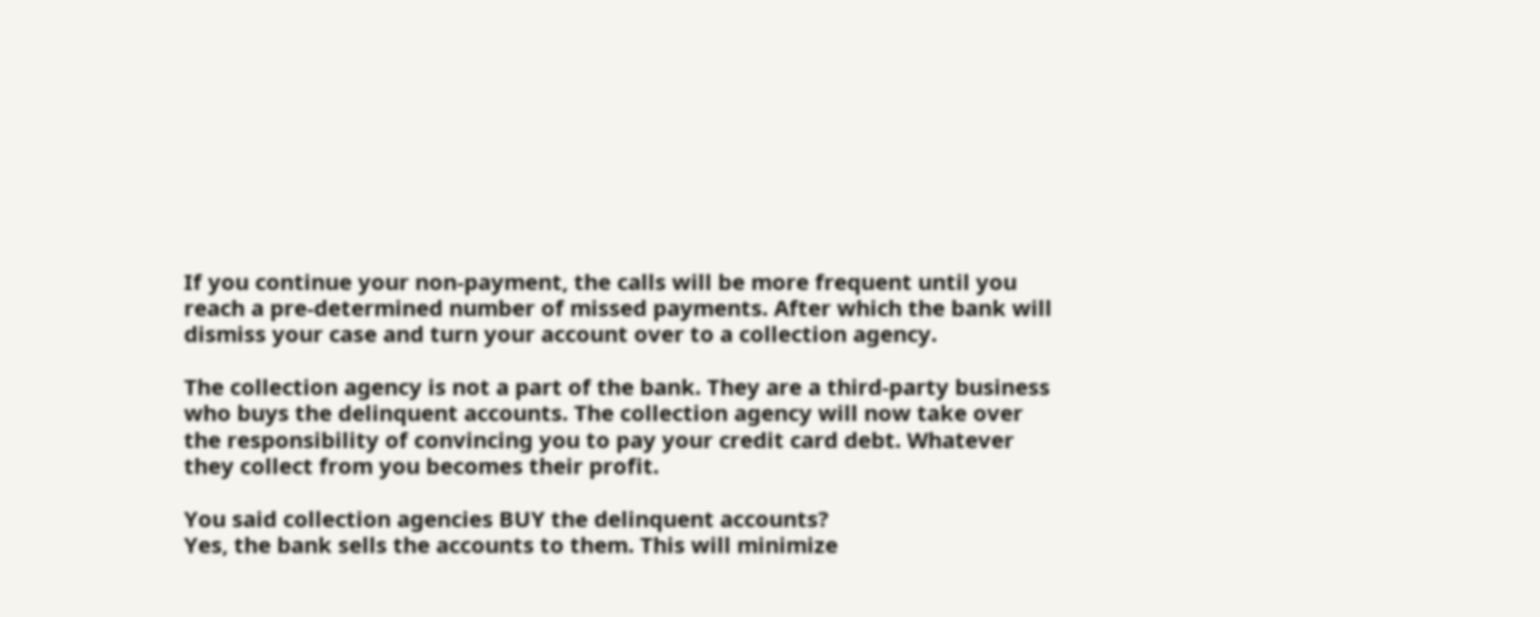If you continue your non-payment, the calls will be more frequent until you reach a pre-determined number of missed payments. After which the bank will dismiss your case and turn your account over to a collection agency.

The collection agency is not a part of the bank. They are a third-party business who buys the delinquent accounts. The collection agency will now take over the responsibility of convincing you to pay your credit card debt. Whatever they collect from you becomes their profit.

You said collection agencies BUY the delinquent accounts?
Yes, the bank sells the accounts to them. This will minimize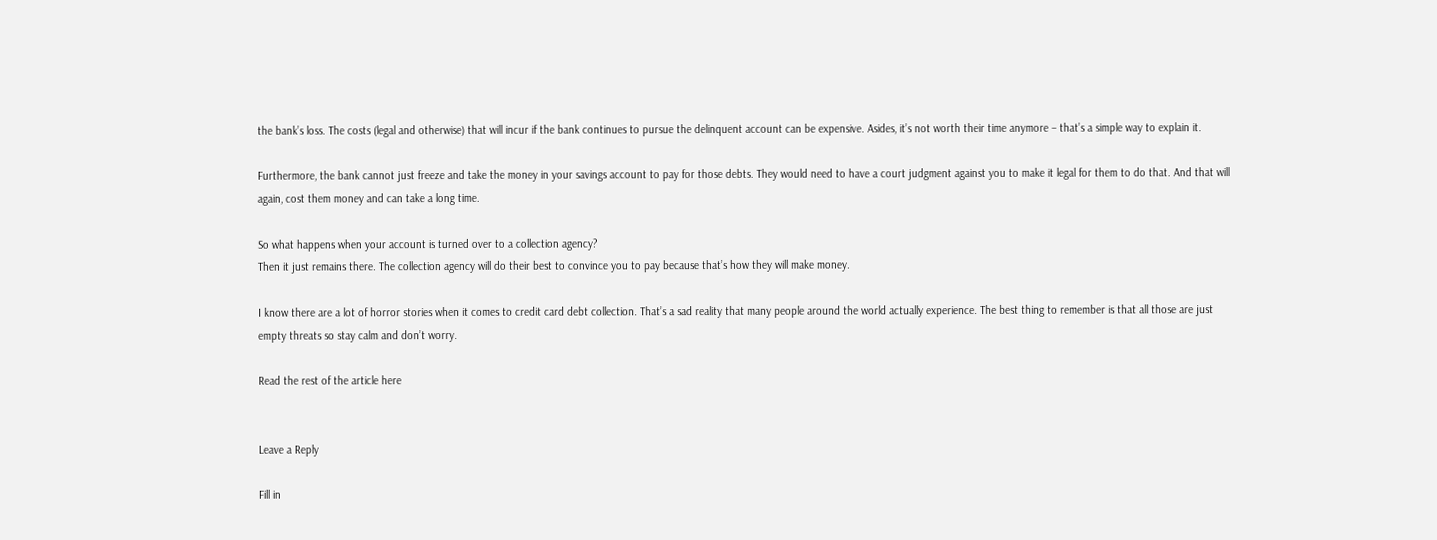the bank’s loss. The costs (legal and otherwise) that will incur if the bank continues to pursue the delinquent account can be expensive. Asides, it’s not worth their time anymore – that’s a simple way to explain it.

Furthermore, the bank cannot just freeze and take the money in your savings account to pay for those debts. They would need to have a court judgment against you to make it legal for them to do that. And that will again, cost them money and can take a long time.

So what happens when your account is turned over to a collection agency?
Then it just remains there. The collection agency will do their best to convince you to pay because that’s how they will make money.

I know there are a lot of horror stories when it comes to credit card debt collection. That’s a sad reality that many people around the world actually experience. The best thing to remember is that all those are just empty threats so stay calm and don’t worry.

Read the rest of the article here


Leave a Reply

Fill in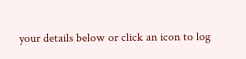your details below or click an icon to log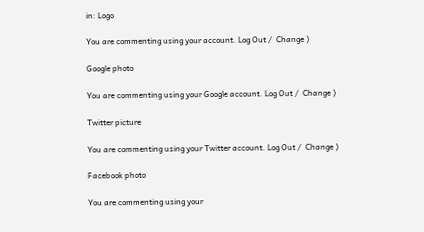in: Logo

You are commenting using your account. Log Out /  Change )

Google photo

You are commenting using your Google account. Log Out /  Change )

Twitter picture

You are commenting using your Twitter account. Log Out /  Change )

Facebook photo

You are commenting using your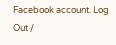Facebook account. Log Out /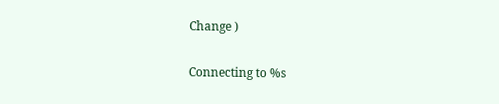Change )

Connecting to %s